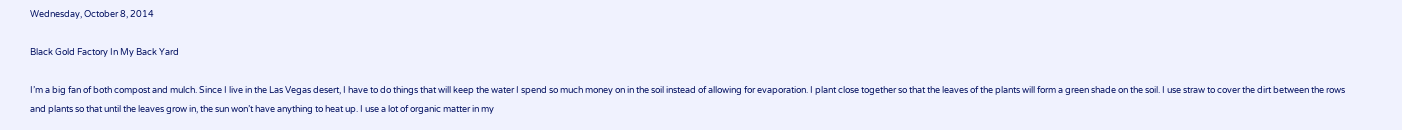Wednesday, October 8, 2014

Black Gold Factory In My Back Yard

I’m a big fan of both compost and mulch. Since I live in the Las Vegas desert, I have to do things that will keep the water I spend so much money on in the soil instead of allowing for evaporation. I plant close together so that the leaves of the plants will form a green shade on the soil. I use straw to cover the dirt between the rows and plants so that until the leaves grow in, the sun won’t have anything to heat up. I use a lot of organic matter in my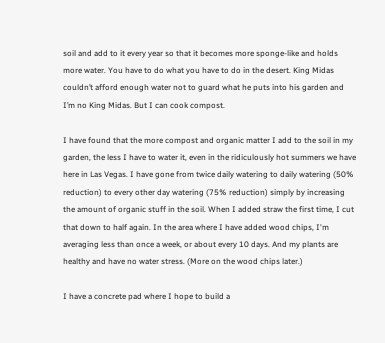soil and add to it every year so that it becomes more sponge-like and holds more water. You have to do what you have to do in the desert. King Midas couldn’t afford enough water not to guard what he puts into his garden and I’m no King Midas. But I can cook compost.

I have found that the more compost and organic matter I add to the soil in my garden, the less I have to water it, even in the ridiculously hot summers we have here in Las Vegas. I have gone from twice daily watering to daily watering (50% reduction) to every other day watering (75% reduction) simply by increasing the amount of organic stuff in the soil. When I added straw the first time, I cut that down to half again. In the area where I have added wood chips, I'm averaging less than once a week, or about every 10 days. And my plants are healthy and have no water stress. (More on the wood chips later.)

I have a concrete pad where I hope to build a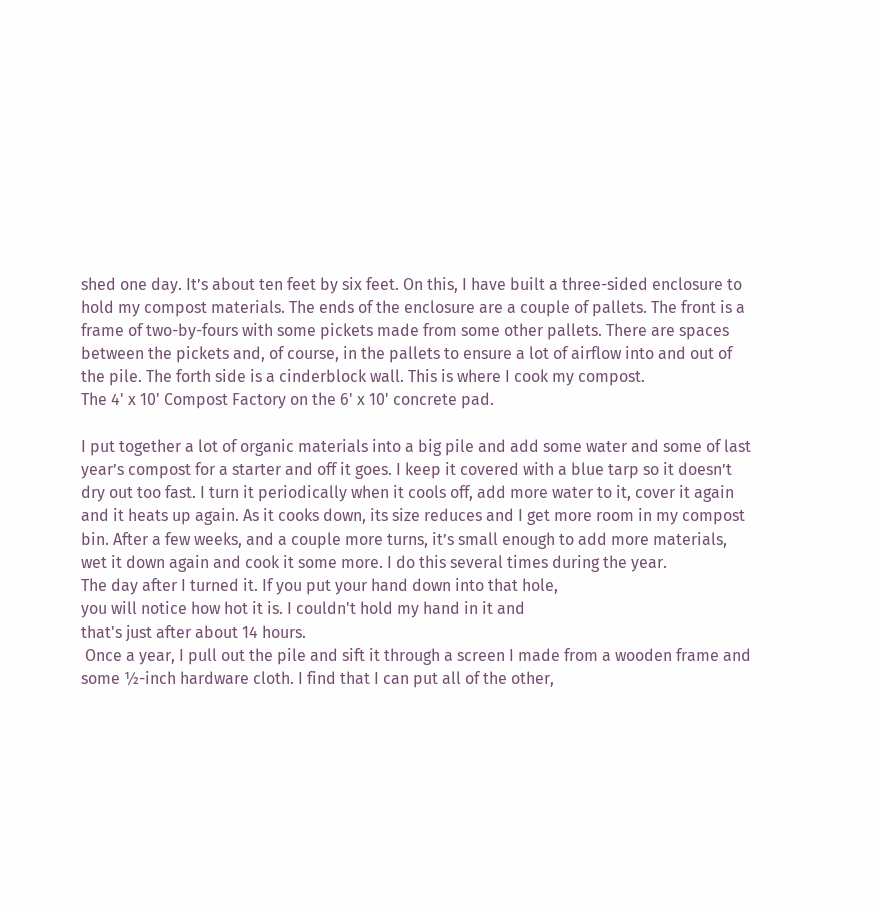shed one day. It’s about ten feet by six feet. On this, I have built a three-sided enclosure to hold my compost materials. The ends of the enclosure are a couple of pallets. The front is a frame of two-by-fours with some pickets made from some other pallets. There are spaces between the pickets and, of course, in the pallets to ensure a lot of airflow into and out of the pile. The forth side is a cinderblock wall. This is where I cook my compost.
The 4' x 10' Compost Factory on the 6' x 10' concrete pad.

I put together a lot of organic materials into a big pile and add some water and some of last year’s compost for a starter and off it goes. I keep it covered with a blue tarp so it doesn’t dry out too fast. I turn it periodically when it cools off, add more water to it, cover it again and it heats up again. As it cooks down, its size reduces and I get more room in my compost bin. After a few weeks, and a couple more turns, it’s small enough to add more materials, wet it down again and cook it some more. I do this several times during the year.
The day after I turned it. If you put your hand down into that hole,
you will notice how hot it is. I couldn't hold my hand in it and
that's just after about 14 hours.
 Once a year, I pull out the pile and sift it through a screen I made from a wooden frame and some ½-inch hardware cloth. I find that I can put all of the other,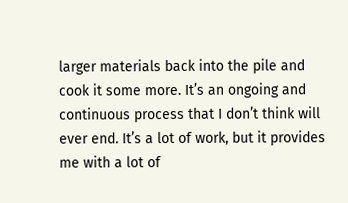larger materials back into the pile and cook it some more. It’s an ongoing and continuous process that I don’t think will ever end. It’s a lot of work, but it provides me with a lot of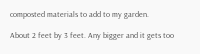composted materials to add to my garden.

About 2 feet by 3 feet. Any bigger and it gets too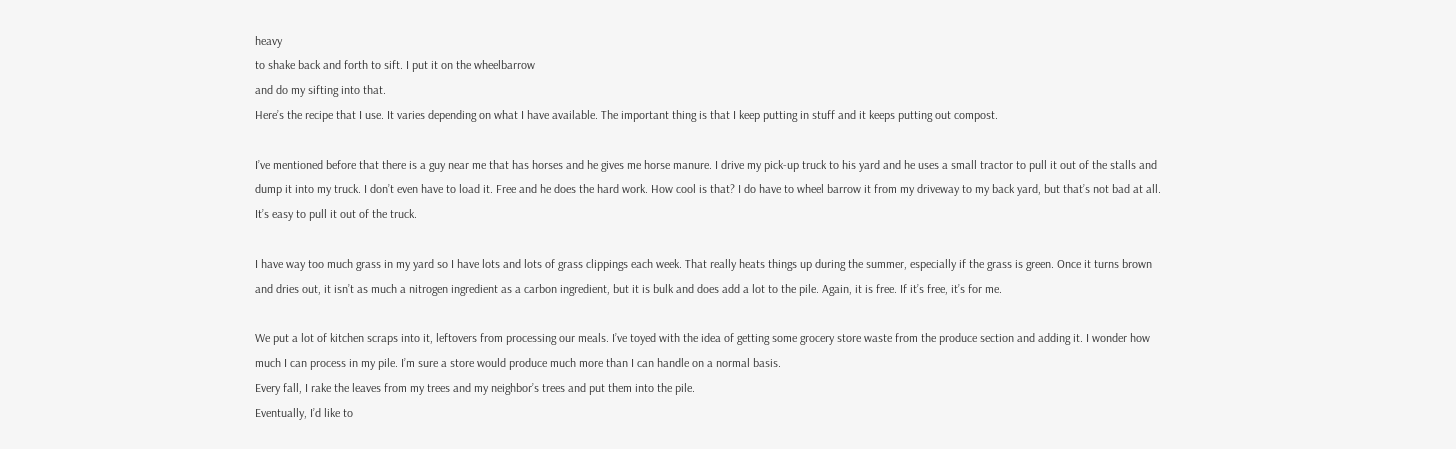heavy
to shake back and forth to sift. I put it on the wheelbarrow
and do my sifting into that.
Here’s the recipe that I use. It varies depending on what I have available. The important thing is that I keep putting in stuff and it keeps putting out compost.

I’ve mentioned before that there is a guy near me that has horses and he gives me horse manure. I drive my pick-up truck to his yard and he uses a small tractor to pull it out of the stalls and dump it into my truck. I don’t even have to load it. Free and he does the hard work. How cool is that? I do have to wheel barrow it from my driveway to my back yard, but that’s not bad at all. It’s easy to pull it out of the truck.

I have way too much grass in my yard so I have lots and lots of grass clippings each week. That really heats things up during the summer, especially if the grass is green. Once it turns brown and dries out, it isn’t as much a nitrogen ingredient as a carbon ingredient, but it is bulk and does add a lot to the pile. Again, it is free. If it’s free, it’s for me.

We put a lot of kitchen scraps into it, leftovers from processing our meals. I’ve toyed with the idea of getting some grocery store waste from the produce section and adding it. I wonder how much I can process in my pile. I’m sure a store would produce much more than I can handle on a normal basis.
Every fall, I rake the leaves from my trees and my neighbor’s trees and put them into the pile.
Eventually, I’d like to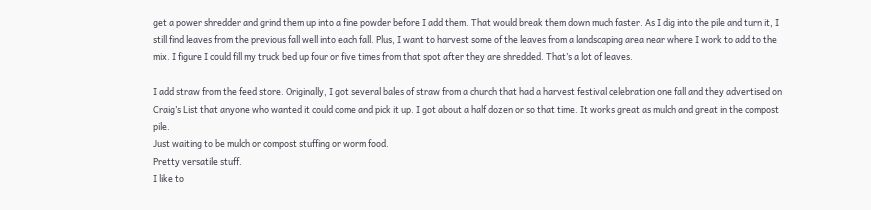get a power shredder and grind them up into a fine powder before I add them. That would break them down much faster. As I dig into the pile and turn it, I still find leaves from the previous fall well into each fall. Plus, I want to harvest some of the leaves from a landscaping area near where I work to add to the mix. I figure I could fill my truck bed up four or five times from that spot after they are shredded. That’s a lot of leaves.

I add straw from the feed store. Originally, I got several bales of straw from a church that had a harvest festival celebration one fall and they advertised on Craig’s List that anyone who wanted it could come and pick it up. I got about a half dozen or so that time. It works great as mulch and great in the compost pile.
Just waiting to be mulch or compost stuffing or worm food.
Pretty versatile stuff.
I like to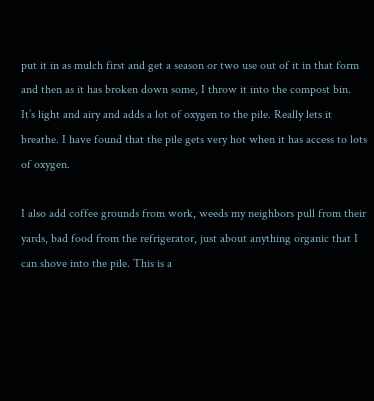put it in as mulch first and get a season or two use out of it in that form and then as it has broken down some, I throw it into the compost bin. It’s light and airy and adds a lot of oxygen to the pile. Really lets it breathe. I have found that the pile gets very hot when it has access to lots of oxygen.

I also add coffee grounds from work, weeds my neighbors pull from their yards, bad food from the refrigerator, just about anything organic that I can shove into the pile. This is a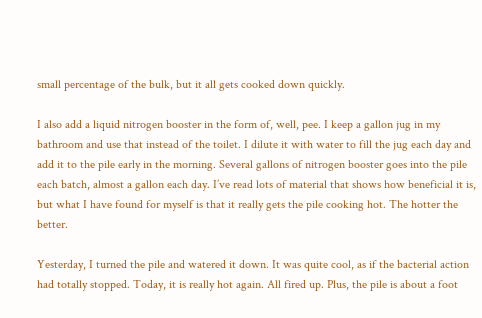small percentage of the bulk, but it all gets cooked down quickly.

I also add a liquid nitrogen booster in the form of, well, pee. I keep a gallon jug in my bathroom and use that instead of the toilet. I dilute it with water to fill the jug each day and add it to the pile early in the morning. Several gallons of nitrogen booster goes into the pile each batch, almost a gallon each day. I’ve read lots of material that shows how beneficial it is, but what I have found for myself is that it really gets the pile cooking hot. The hotter the better.

Yesterday, I turned the pile and watered it down. It was quite cool, as if the bacterial action had totally stopped. Today, it is really hot again. All fired up. Plus, the pile is about a foot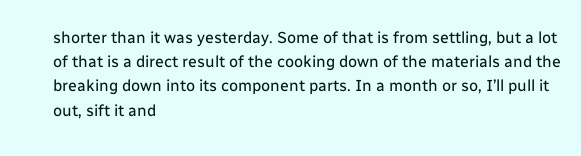shorter than it was yesterday. Some of that is from settling, but a lot of that is a direct result of the cooking down of the materials and the breaking down into its component parts. In a month or so, I’ll pull it out, sift it and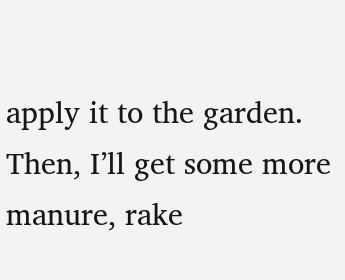apply it to the garden. Then, I’ll get some more manure, rake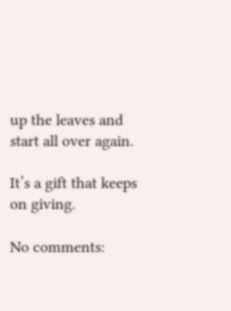up the leaves and start all over again.

It’s a gift that keeps on giving.

No comments: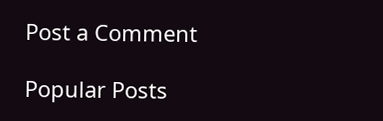Post a Comment

Popular Posts